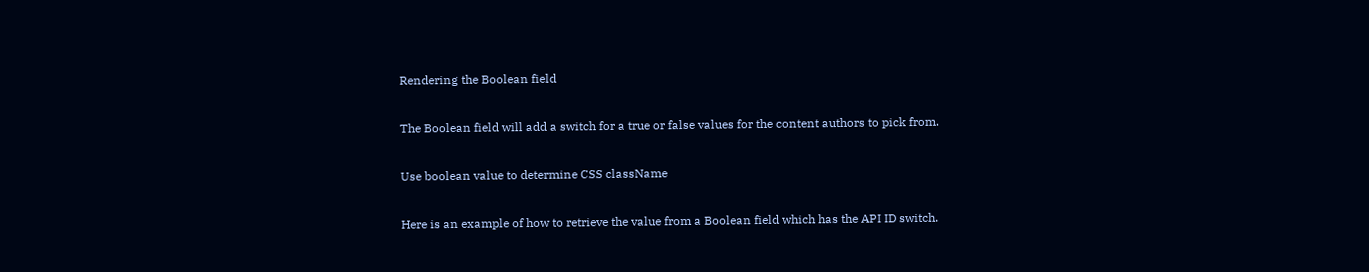Rendering the Boolean field

The Boolean field will add a switch for a true or false values for the content authors to pick from.

Use boolean value to determine CSS className

Here is an example of how to retrieve the value from a Boolean field which has the API ID switch.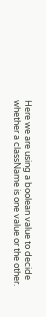Here we are using a boolean value to decide whether a className is one value or the other.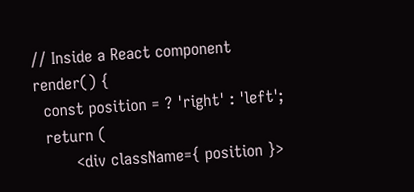// Inside a React component
render() {
  const position = ? 'right' : 'left';
  return (
        <div className={ position }>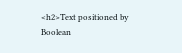<h2>Text positioned by Boolean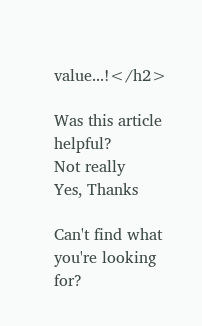value...!</h2>

Was this article helpful?
Not really
Yes, Thanks

Can't find what you're looking for?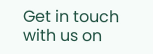Get in touch with us on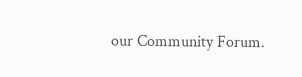our Community Forum.